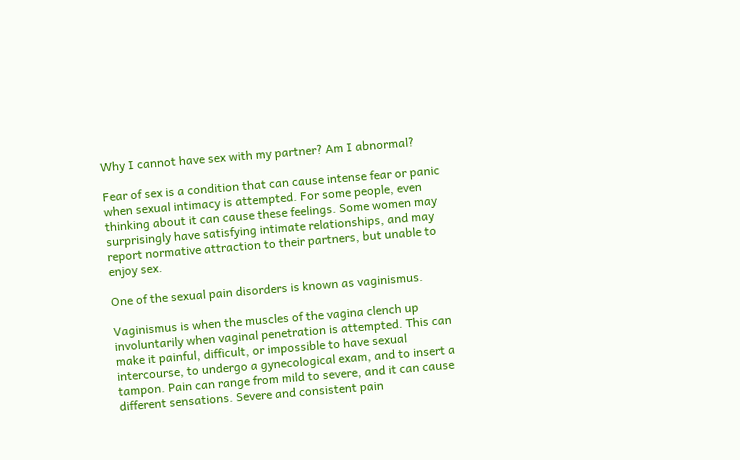Why I cannot have sex with my partner? Am I abnormal?

Fear of sex is a condition that can cause intense fear or panic when sexual intimacy is attempted. For some people, even thinking about it can cause these feelings. Some women may surprisingly have satisfying intimate relationships, and may report normative attraction to their partners, but unable to enjoy sex.

One of the sexual pain disorders is known as vaginismus.

Vaginismus is when the muscles of the vagina clench up involuntarily when vaginal penetration is attempted. This can make it painful, difficult, or impossible to have sexual intercourse, to undergo a gynecological exam, and to insert a tampon. Pain can range from mild to severe, and it can cause different sensations. Severe and consistent pain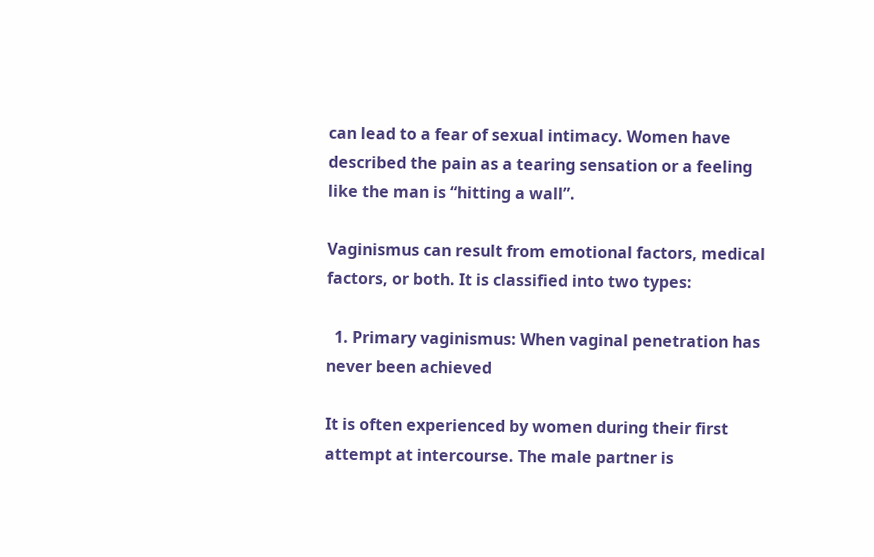can lead to a fear of sexual intimacy. Women have described the pain as a tearing sensation or a feeling like the man is “hitting a wall”.

Vaginismus can result from emotional factors, medical factors, or both. It is classified into two types:

  1. Primary vaginismus: When vaginal penetration has never been achieved

It is often experienced by women during their first attempt at intercourse. The male partner is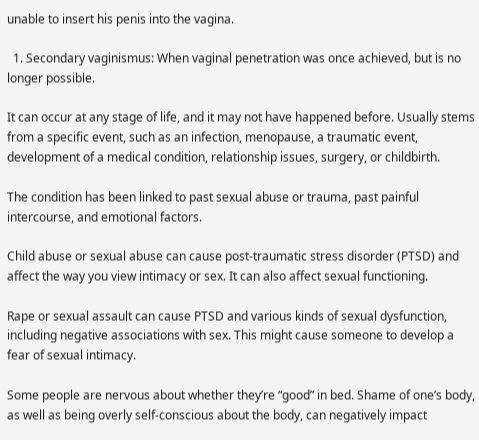unable to insert his penis into the vagina.

  1. Secondary vaginismus: When vaginal penetration was once achieved, but is no longer possible.

It can occur at any stage of life, and it may not have happened before. Usually stems from a specific event, such as an infection, menopause, a traumatic event, development of a medical condition, relationship issues, surgery, or childbirth.

The condition has been linked to past sexual abuse or trauma, past painful intercourse, and emotional factors.

Child abuse or sexual abuse can cause post-traumatic stress disorder (PTSD) and affect the way you view intimacy or sex. It can also affect sexual functioning.

Rape or sexual assault can cause PTSD and various kinds of sexual dysfunction, including negative associations with sex. This might cause someone to develop a fear of sexual intimacy.

Some people are nervous about whether they’re “good” in bed. Shame of one’s body, as well as being overly self-conscious about the body, can negatively impact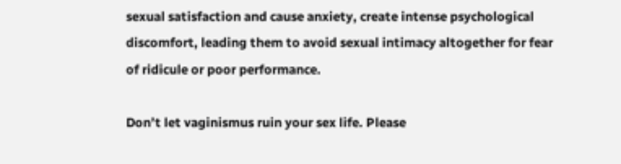sexual satisfaction and cause anxiety, create intense psychological discomfort, leading them to avoid sexual intimacy altogether for fear of ridicule or poor performance.

Don’t let vaginismus ruin your sex life. Please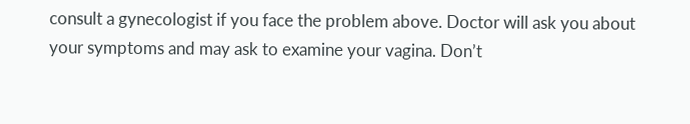consult a gynecologist if you face the problem above. Doctor will ask you about your symptoms and may ask to examine your vagina. Don’t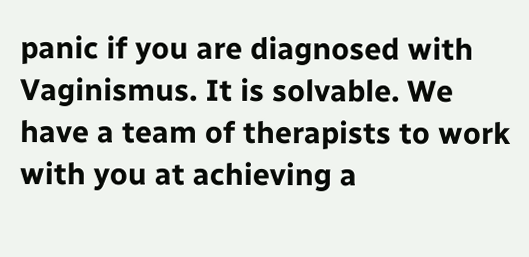panic if you are diagnosed with Vaginismus. It is solvable. We have a team of therapists to work with you at achieving a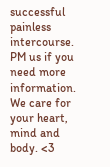successful painless intercourse. PM us if you need more information. We care for your heart, mind and body. <3